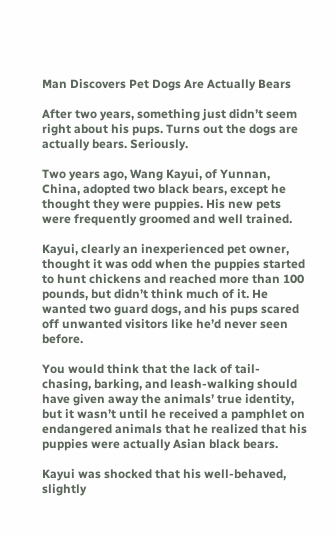Man Discovers Pet Dogs Are Actually Bears

After two years, something just didn’t seem right about his pups. Turns out the dogs are actually bears. Seriously.

Two years ago, Wang Kayui, of Yunnan, China, adopted two black bears, except he thought they were puppies. His new pets were frequently groomed and well trained.

Kayui, clearly an inexperienced pet owner, thought it was odd when the puppies started to hunt chickens and reached more than 100 pounds, but didn’t think much of it. He wanted two guard dogs, and his pups scared off unwanted visitors like he’d never seen before.

You would think that the lack of tail-chasing, barking, and leash-walking should have given away the animals’ true identity, but it wasn’t until he received a pamphlet on endangered animals that he realized that his puppies were actually Asian black bears.

Kayui was shocked that his well-behaved, slightly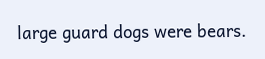large guard dogs were bears.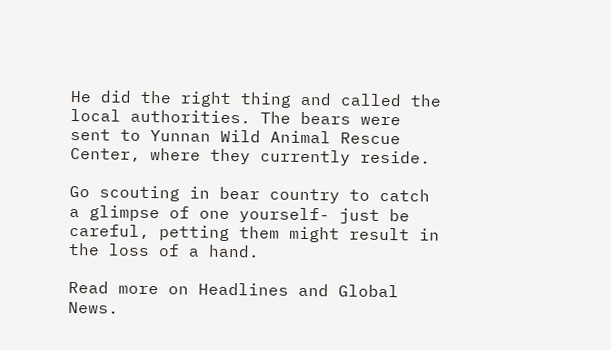He did the right thing and called the local authorities. The bears were sent to Yunnan Wild Animal Rescue Center, where they currently reside.

Go scouting in bear country to catch a glimpse of one yourself- just be careful, petting them might result in the loss of a hand.

Read more on Headlines and Global News.